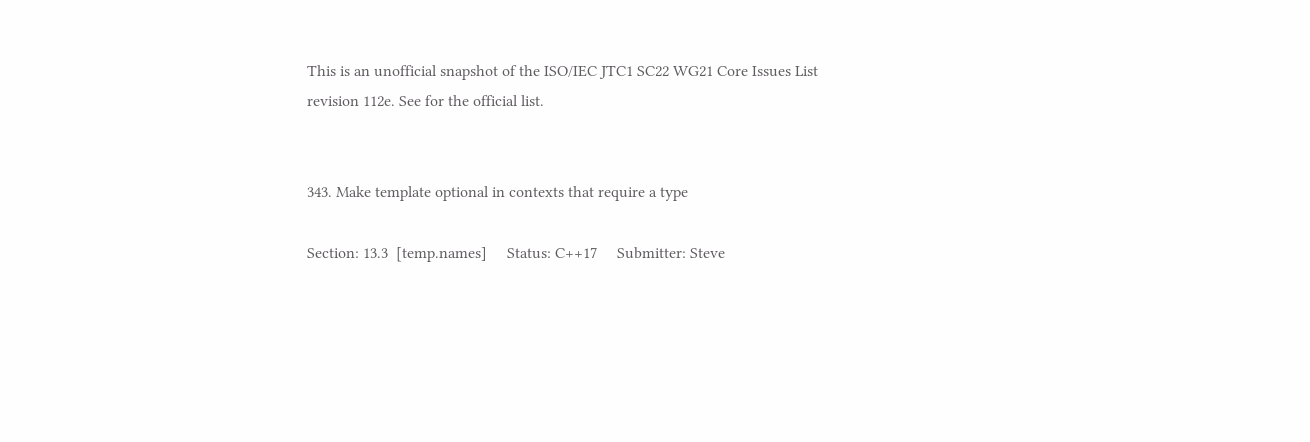This is an unofficial snapshot of the ISO/IEC JTC1 SC22 WG21 Core Issues List revision 112e. See for the official list.


343. Make template optional in contexts that require a type

Section: 13.3  [temp.names]     Status: C++17     Submitter: Steve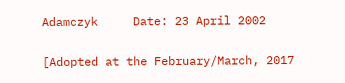Adamczyk     Date: 23 April 2002

[Adopted at the February/March, 2017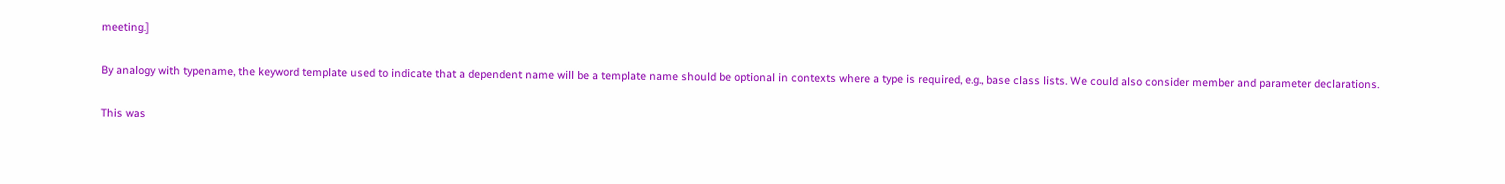meeting.]

By analogy with typename, the keyword template used to indicate that a dependent name will be a template name should be optional in contexts where a type is required, e.g., base class lists. We could also consider member and parameter declarations.

This was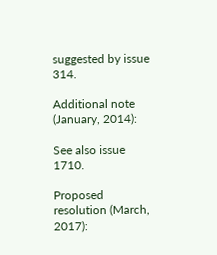suggested by issue 314.

Additional note (January, 2014):

See also issue 1710.

Proposed resolution (March, 2017):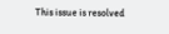This issue is resolved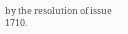by the resolution of issue 1710.